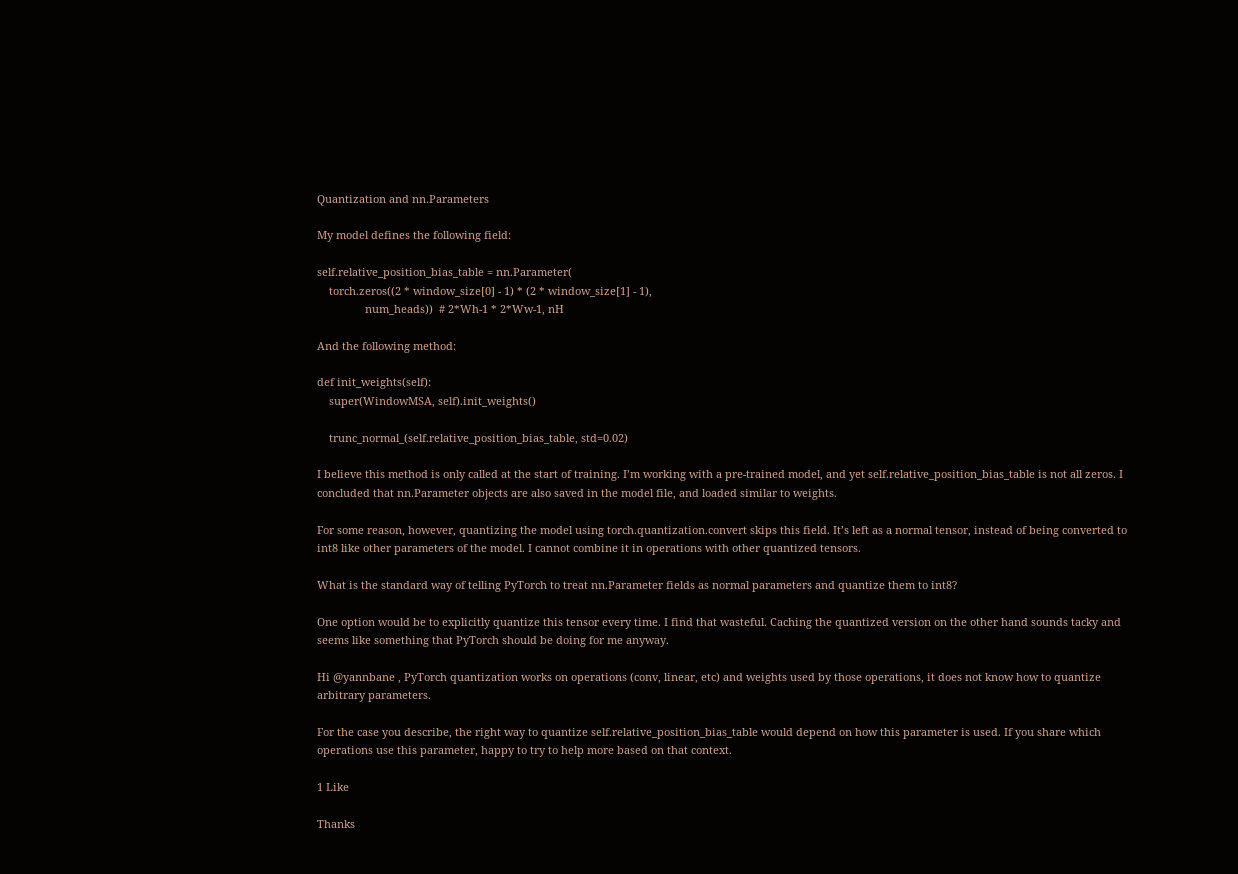Quantization and nn.Parameters

My model defines the following field:

self.relative_position_bias_table = nn.Parameter(
    torch.zeros((2 * window_size[0] - 1) * (2 * window_size[1] - 1),
                num_heads))  # 2*Wh-1 * 2*Ww-1, nH

And the following method:

def init_weights(self):
    super(WindowMSA, self).init_weights()

    trunc_normal_(self.relative_position_bias_table, std=0.02)

I believe this method is only called at the start of training. I’m working with a pre-trained model, and yet self.relative_position_bias_table is not all zeros. I concluded that nn.Parameter objects are also saved in the model file, and loaded similar to weights.

For some reason, however, quantizing the model using torch.quantization.convert skips this field. It’s left as a normal tensor, instead of being converted to int8 like other parameters of the model. I cannot combine it in operations with other quantized tensors.

What is the standard way of telling PyTorch to treat nn.Parameter fields as normal parameters and quantize them to int8?

One option would be to explicitly quantize this tensor every time. I find that wasteful. Caching the quantized version on the other hand sounds tacky and seems like something that PyTorch should be doing for me anyway.

Hi @yannbane , PyTorch quantization works on operations (conv, linear, etc) and weights used by those operations, it does not know how to quantize arbitrary parameters.

For the case you describe, the right way to quantize self.relative_position_bias_table would depend on how this parameter is used. If you share which operations use this parameter, happy to try to help more based on that context.

1 Like

Thanks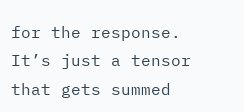for the response. It’s just a tensor that gets summed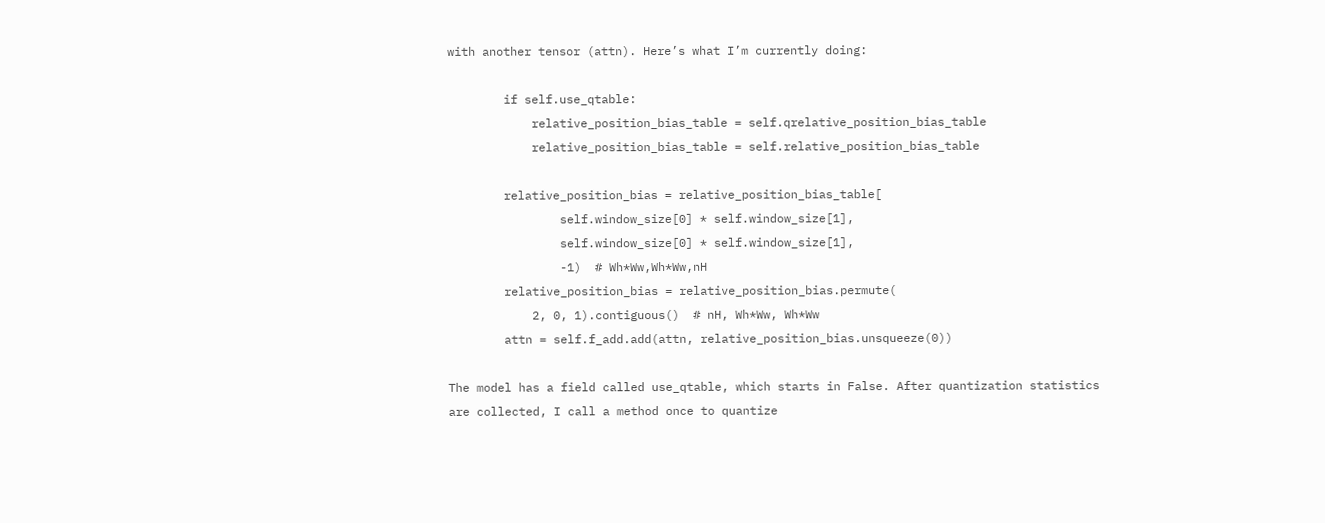with another tensor (attn). Here’s what I’m currently doing:

        if self.use_qtable:
            relative_position_bias_table = self.qrelative_position_bias_table
            relative_position_bias_table = self.relative_position_bias_table

        relative_position_bias = relative_position_bias_table[
                self.window_size[0] * self.window_size[1],
                self.window_size[0] * self.window_size[1],
                -1)  # Wh*Ww,Wh*Ww,nH
        relative_position_bias = relative_position_bias.permute(
            2, 0, 1).contiguous()  # nH, Wh*Ww, Wh*Ww
        attn = self.f_add.add(attn, relative_position_bias.unsqueeze(0))

The model has a field called use_qtable, which starts in False. After quantization statistics are collected, I call a method once to quantize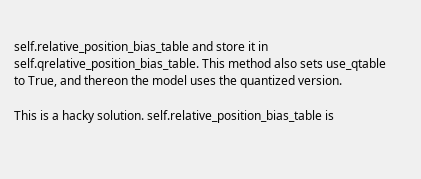self.relative_position_bias_table and store it in self.qrelative_position_bias_table. This method also sets use_qtable to True, and thereon the model uses the quantized version.

This is a hacky solution. self.relative_position_bias_table is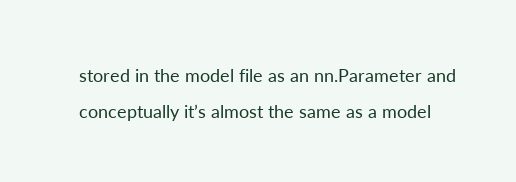stored in the model file as an nn.Parameter and conceptually it’s almost the same as a model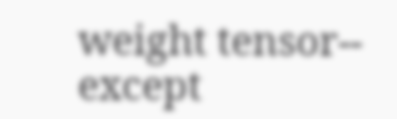weight tensor-- except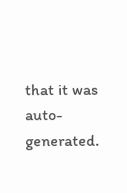that it was auto-generated.